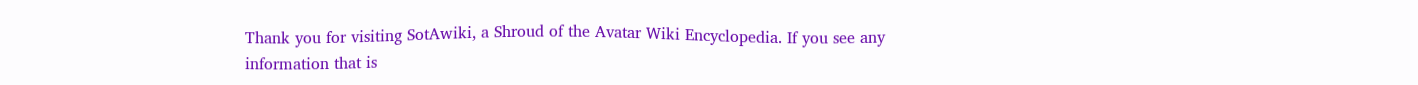Thank you for visiting SotAwiki, a Shroud of the Avatar Wiki Encyclopedia. If you see any information that is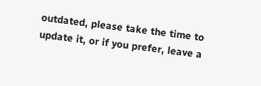outdated, please take the time to update it, or if you prefer, leave a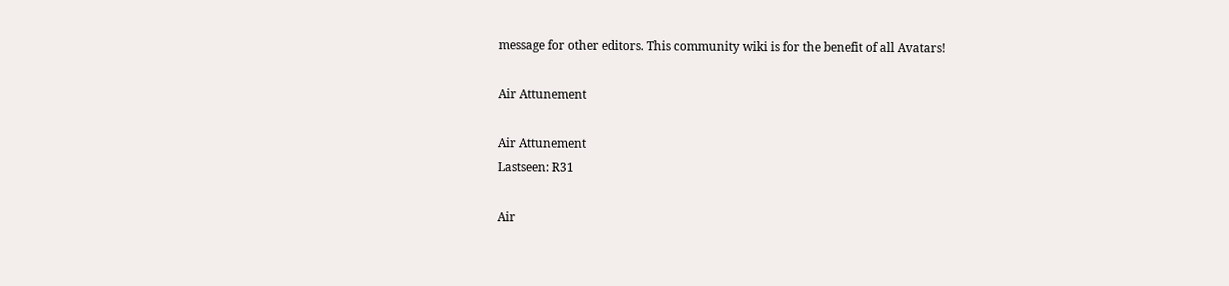message for other editors. This community wiki is for the benefit of all Avatars!

Air Attunement

Air Attunement
Lastseen: R31

Air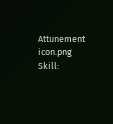Attunement icon.png
Skill: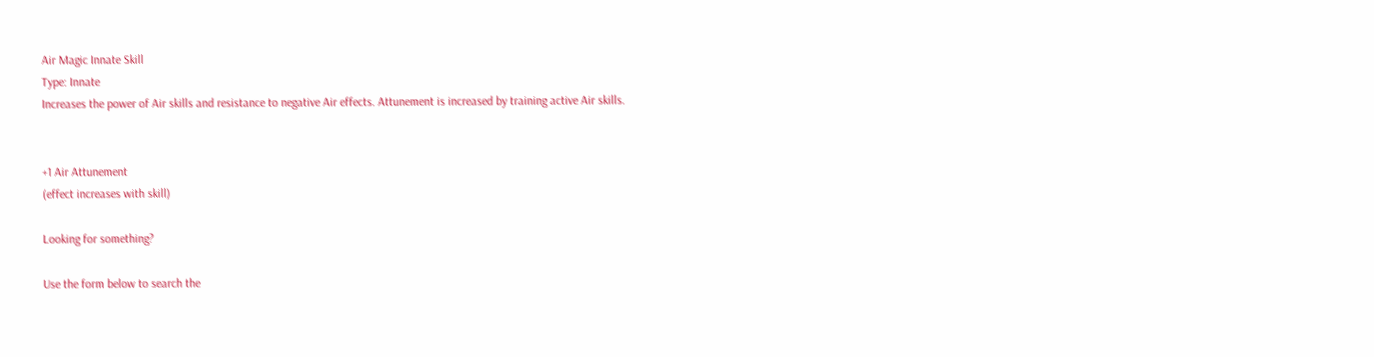Air Magic Innate Skill
Type: Innate
Increases the power of Air skills and resistance to negative Air effects. Attunement is increased by training active Air skills.


+1 Air Attunement
(effect increases with skill)

Looking for something?

Use the form below to search the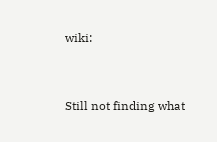wiki:


Still not finding what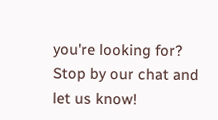you're looking for? Stop by our chat and let us know!